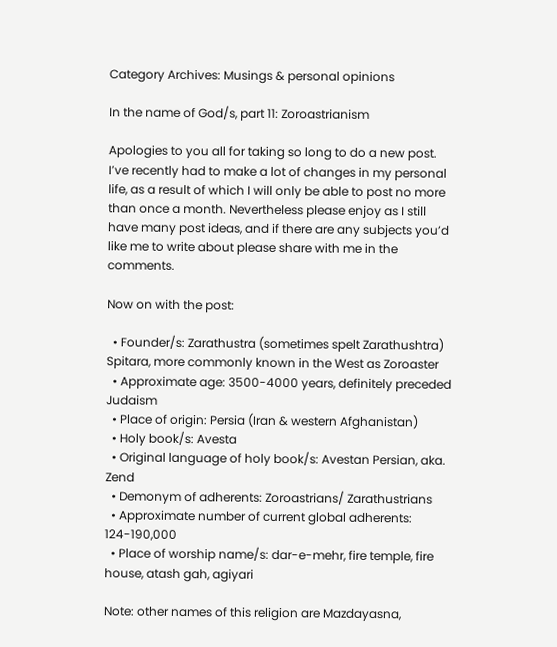Category Archives: Musings & personal opinions

In the name of God/s, part 11: Zoroastrianism

Apologies to you all for taking so long to do a new post. I’ve recently had to make a lot of changes in my personal life, as a result of which I will only be able to post no more than once a month. Nevertheless please enjoy as I still have many post ideas, and if there are any subjects you’d like me to write about please share with me in the comments.

Now on with the post:

  • Founder/s: Zarathustra (sometimes spelt Zarathushtra) Spitara, more commonly known in the West as Zoroaster
  • Approximate age: 3500-4000 years, definitely preceded Judaism
  • Place of origin: Persia (Iran & western Afghanistan)
  • Holy book/s: Avesta
  • Original language of holy book/s: Avestan Persian, aka. Zend
  • Demonym of adherents: Zoroastrians/ Zarathustrians
  • Approximate number of current global adherents: 124-190,000
  • Place of worship name/s: dar-e-mehr, fire temple, fire house, atash gah, agiyari

Note: other names of this religion are Mazdayasna,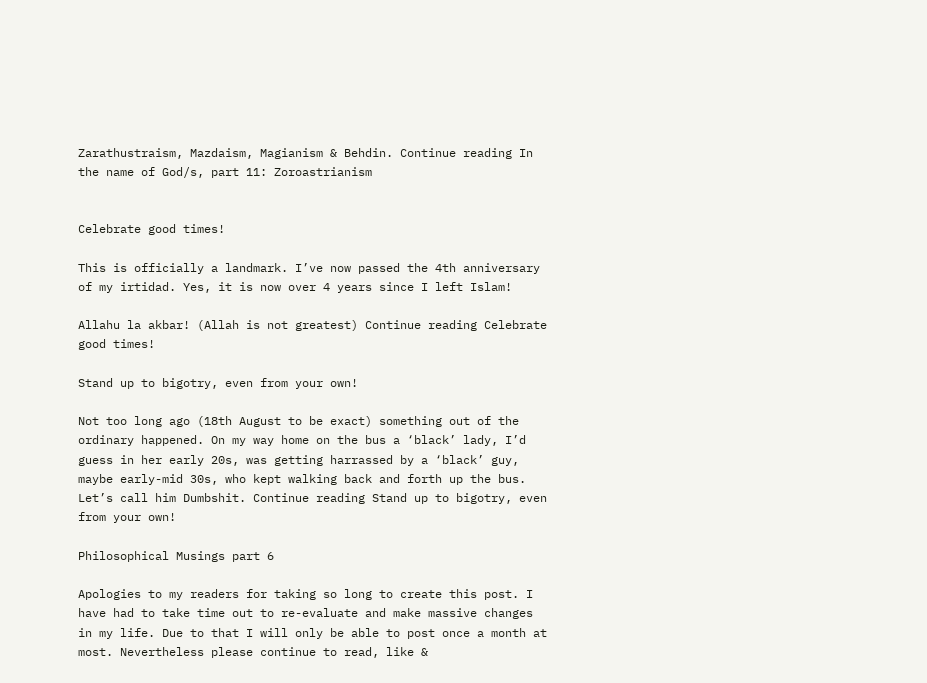Zarathustraism, Mazdaism, Magianism & Behdin. Continue reading In the name of God/s, part 11: Zoroastrianism


Celebrate good times!

This is officially a landmark. I’ve now passed the 4th anniversary of my irtidad. Yes, it is now over 4 years since I left Islam!

Allahu la akbar! (Allah is not greatest) Continue reading Celebrate good times!

Stand up to bigotry, even from your own!

Not too long ago (18th August to be exact) something out of the ordinary happened. On my way home on the bus a ‘black’ lady, I’d guess in her early 20s, was getting harrassed by a ‘black’ guy, maybe early-mid 30s, who kept walking back and forth up the bus. Let’s call him Dumbshit. Continue reading Stand up to bigotry, even from your own!

Philosophical Musings part 6

Apologies to my readers for taking so long to create this post. I have had to take time out to re-evaluate and make massive changes in my life. Due to that I will only be able to post once a month at most. Nevertheless please continue to read, like &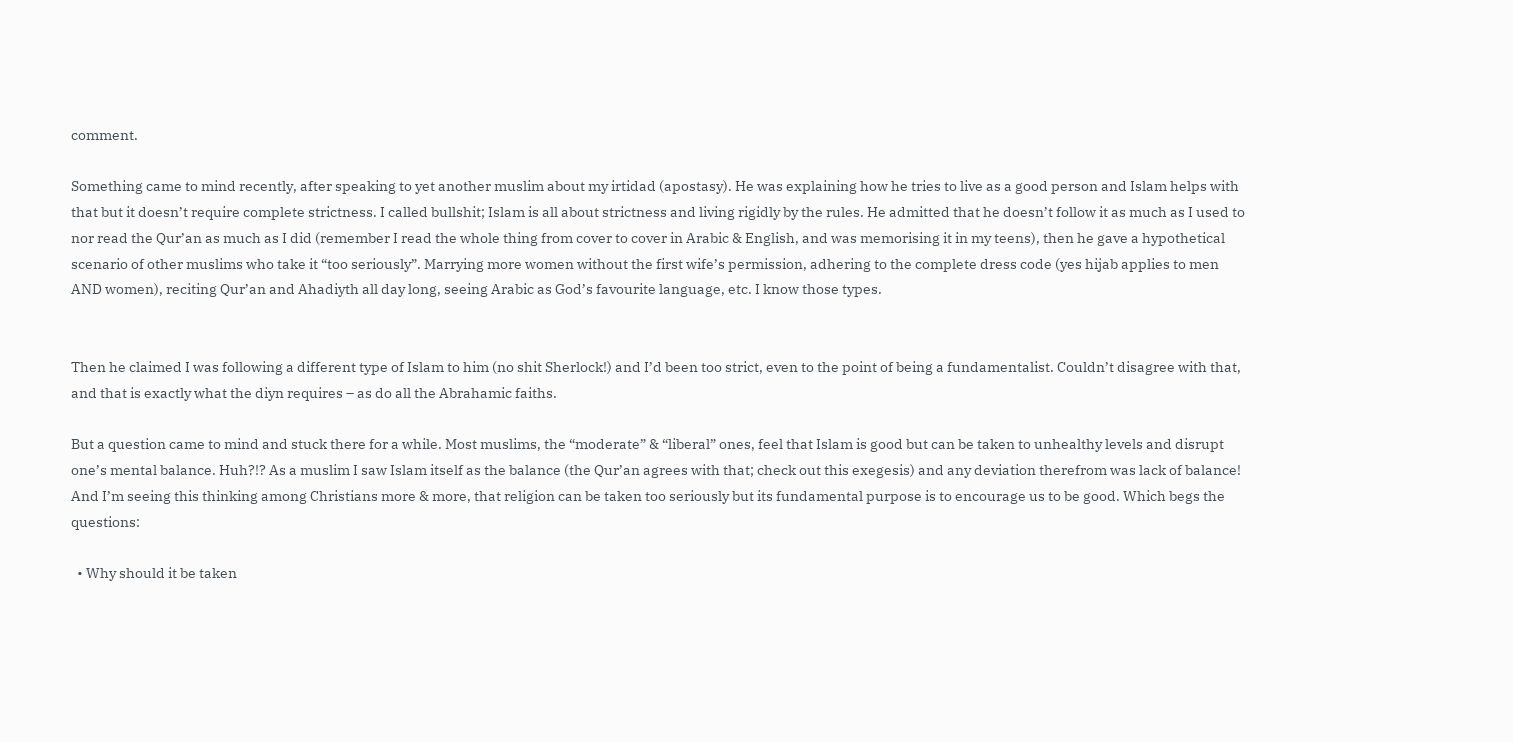comment.

Something came to mind recently, after speaking to yet another muslim about my irtidad (apostasy). He was explaining how he tries to live as a good person and Islam helps with that but it doesn’t require complete strictness. I called bullshit; Islam is all about strictness and living rigidly by the rules. He admitted that he doesn’t follow it as much as I used to nor read the Qur’an as much as I did (remember I read the whole thing from cover to cover in Arabic & English, and was memorising it in my teens), then he gave a hypothetical scenario of other muslims who take it “too seriously”. Marrying more women without the first wife’s permission, adhering to the complete dress code (yes hijab applies to men AND women), reciting Qur’an and Ahadiyth all day long, seeing Arabic as God’s favourite language, etc. I know those types.


Then he claimed I was following a different type of Islam to him (no shit Sherlock!) and I’d been too strict, even to the point of being a fundamentalist. Couldn’t disagree with that, and that is exactly what the diyn requires – as do all the Abrahamic faiths.

But a question came to mind and stuck there for a while. Most muslims, the “moderate” & “liberal” ones, feel that Islam is good but can be taken to unhealthy levels and disrupt one’s mental balance. Huh?!? As a muslim I saw Islam itself as the balance (the Qur’an agrees with that; check out this exegesis) and any deviation therefrom was lack of balance! And I’m seeing this thinking among Christians more & more, that religion can be taken too seriously but its fundamental purpose is to encourage us to be good. Which begs the questions:

  • Why should it be taken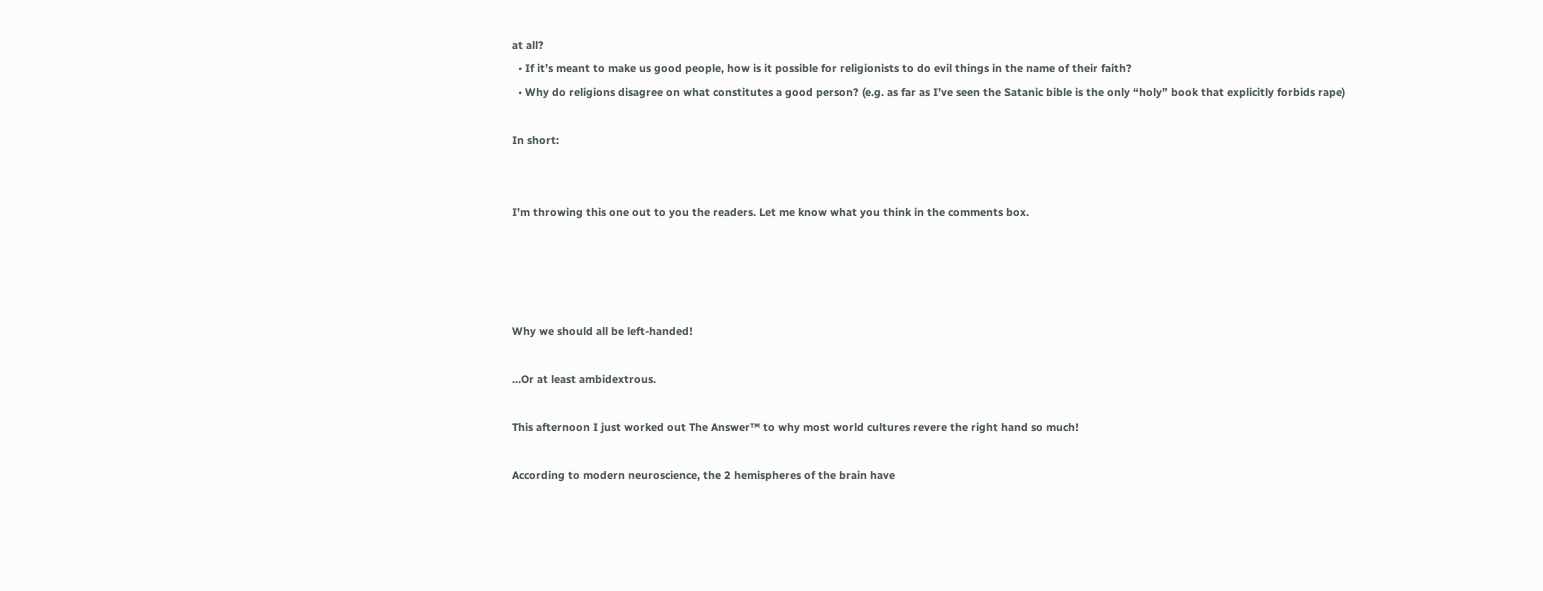at all?
  • If it’s meant to make us good people, how is it possible for religionists to do evil things in the name of their faith?
  • Why do religions disagree on what constitutes a good person? (e.g. as far as I’ve seen the Satanic bible is the only “holy” book that explicitly forbids rape)

In short:


I’m throwing this one out to you the readers. Let me know what you think in the comments box.




Why we should all be left-handed!

…Or at least ambidextrous.

This afternoon I just worked out The Answer™ to why most world cultures revere the right hand so much!

According to modern neuroscience, the 2 hemispheres of the brain have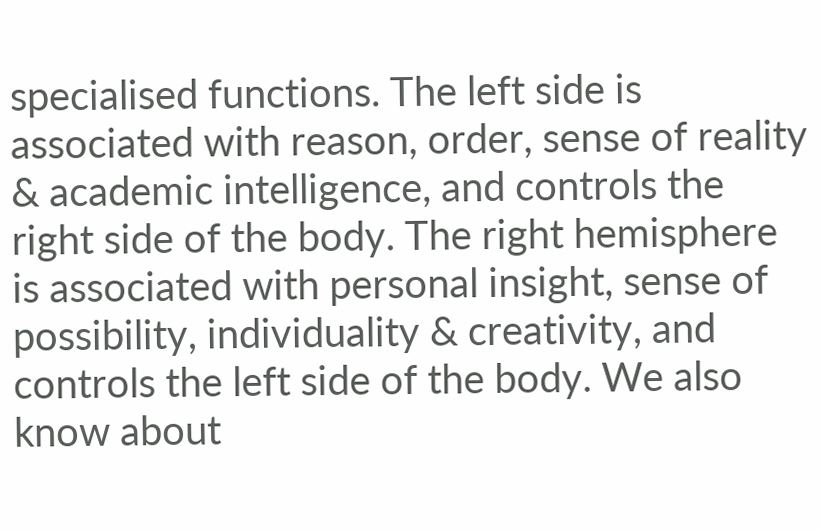specialised functions. The left side is associated with reason, order, sense of reality & academic intelligence, and controls the right side of the body. The right hemisphere is associated with personal insight, sense of possibility, individuality & creativity, and controls the left side of the body. We also know about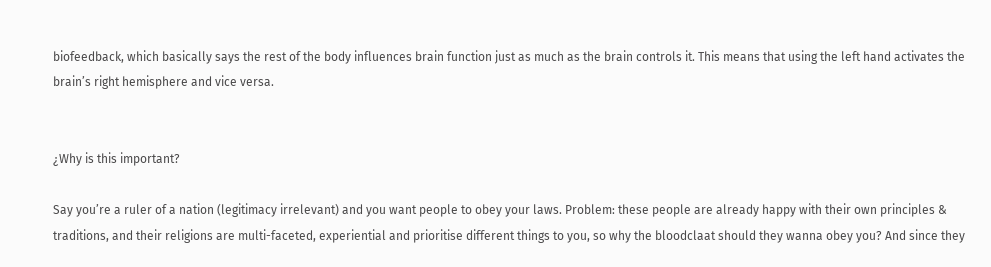biofeedback, which basically says the rest of the body influences brain function just as much as the brain controls it. This means that using the left hand activates the brain’s right hemisphere and vice versa.


¿Why is this important?

Say you’re a ruler of a nation (legitimacy irrelevant) and you want people to obey your laws. Problem: these people are already happy with their own principles & traditions, and their religions are multi-faceted, experiential and prioritise different things to you, so why the bloodclaat should they wanna obey you? And since they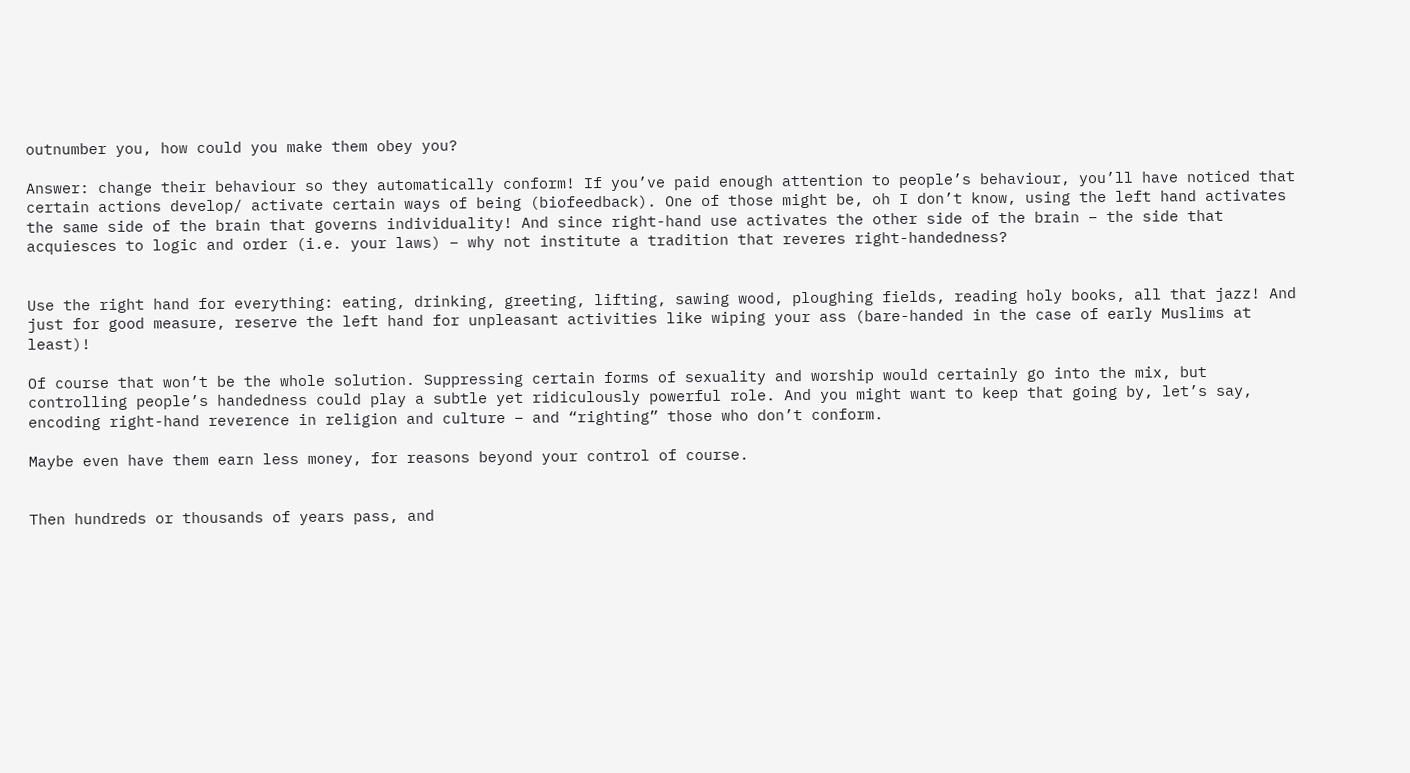outnumber you, how could you make them obey you?

Answer: change their behaviour so they automatically conform! If you’ve paid enough attention to people’s behaviour, you’ll have noticed that certain actions develop/ activate certain ways of being (biofeedback). One of those might be, oh I don’t know, using the left hand activates the same side of the brain that governs individuality! And since right-hand use activates the other side of the brain – the side that acquiesces to logic and order (i.e. your laws) – why not institute a tradition that reveres right-handedness?


Use the right hand for everything: eating, drinking, greeting, lifting, sawing wood, ploughing fields, reading holy books, all that jazz! And just for good measure, reserve the left hand for unpleasant activities like wiping your ass (bare-handed in the case of early Muslims at least)!

Of course that won’t be the whole solution. Suppressing certain forms of sexuality and worship would certainly go into the mix, but controlling people’s handedness could play a subtle yet ridiculously powerful role. And you might want to keep that going by, let’s say, encoding right-hand reverence in religion and culture – and “righting” those who don’t conform.

Maybe even have them earn less money, for reasons beyond your control of course.


Then hundreds or thousands of years pass, and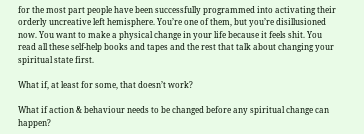for the most part people have been successfully programmed into activating their orderly uncreative left hemisphere. You’re one of them, but you’re disillusioned now. You want to make a physical change in your life because it feels shit. You read all these self-help books and tapes and the rest that talk about changing your spiritual state first.

What if, at least for some, that doesn’t work?

What if action & behaviour needs to be changed before any spiritual change can happen?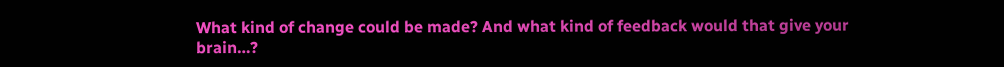What kind of change could be made? And what kind of feedback would that give your brain…?